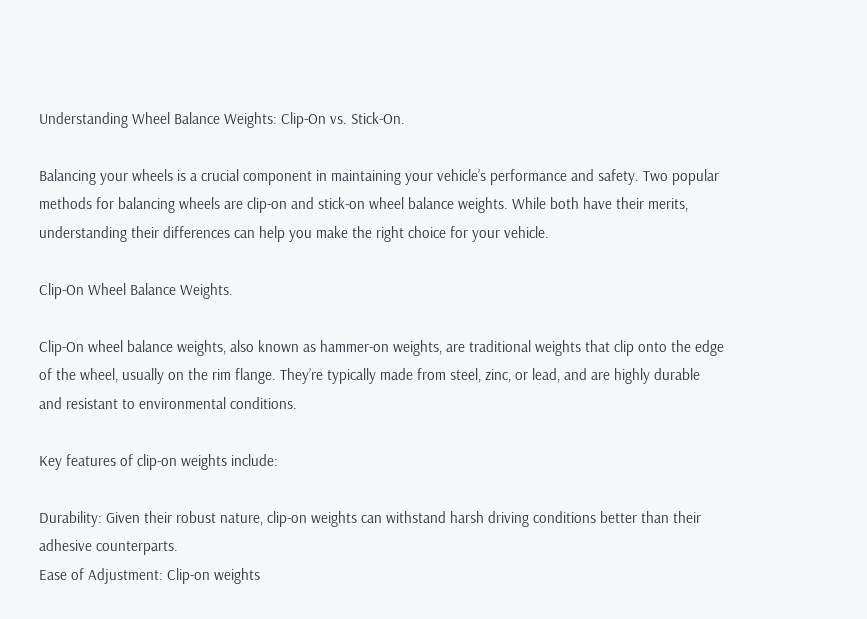Understanding Wheel Balance Weights: Clip-On vs. Stick-On.

Balancing your wheels is a crucial component in maintaining your vehicle’s performance and safety. Two popular methods for balancing wheels are clip-on and stick-on wheel balance weights. While both have their merits, understanding their differences can help you make the right choice for your vehicle.

Clip-On Wheel Balance Weights.

Clip-On wheel balance weights, also known as hammer-on weights, are traditional weights that clip onto the edge of the wheel, usually on the rim flange. They’re typically made from steel, zinc, or lead, and are highly durable and resistant to environmental conditions.

Key features of clip-on weights include:

Durability: Given their robust nature, clip-on weights can withstand harsh driving conditions better than their adhesive counterparts.
Ease of Adjustment: Clip-on weights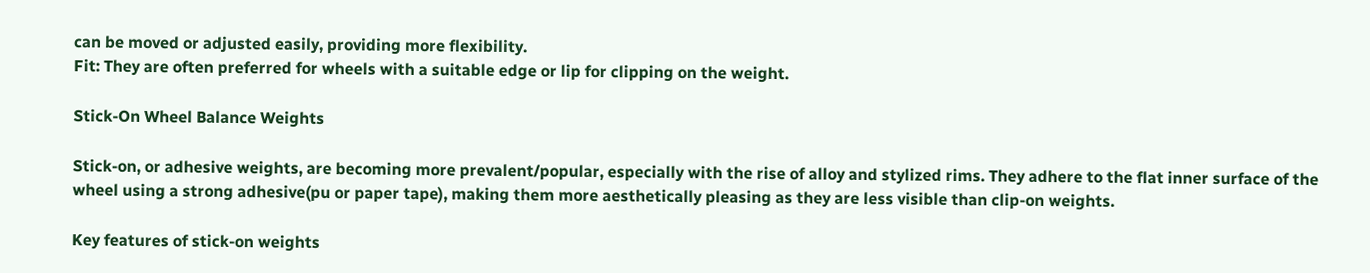can be moved or adjusted easily, providing more flexibility.
Fit: They are often preferred for wheels with a suitable edge or lip for clipping on the weight.

Stick-On Wheel Balance Weights

Stick-on, or adhesive weights, are becoming more prevalent/popular, especially with the rise of alloy and stylized rims. They adhere to the flat inner surface of the wheel using a strong adhesive(pu or paper tape), making them more aesthetically pleasing as they are less visible than clip-on weights.

Key features of stick-on weights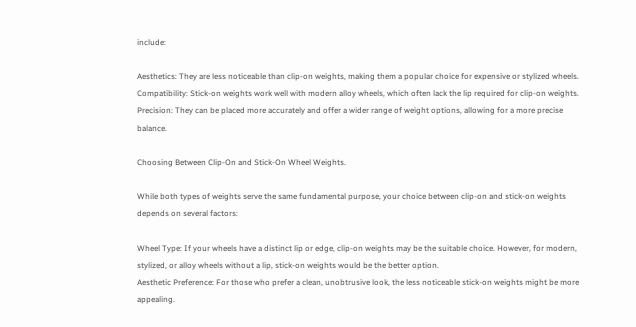include:

Aesthetics: They are less noticeable than clip-on weights, making them a popular choice for expensive or stylized wheels.
Compatibility: Stick-on weights work well with modern alloy wheels, which often lack the lip required for clip-on weights.
Precision: They can be placed more accurately and offer a wider range of weight options, allowing for a more precise balance.

Choosing Between Clip-On and Stick-On Wheel Weights.

While both types of weights serve the same fundamental purpose, your choice between clip-on and stick-on weights depends on several factors:

Wheel Type: If your wheels have a distinct lip or edge, clip-on weights may be the suitable choice. However, for modern, stylized, or alloy wheels without a lip, stick-on weights would be the better option.
Aesthetic Preference: For those who prefer a clean, unobtrusive look, the less noticeable stick-on weights might be more appealing.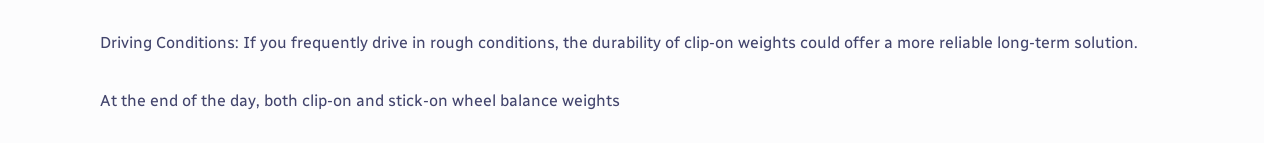Driving Conditions: If you frequently drive in rough conditions, the durability of clip-on weights could offer a more reliable long-term solution.

At the end of the day, both clip-on and stick-on wheel balance weights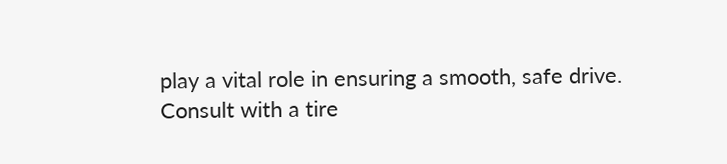play a vital role in ensuring a smooth, safe drive. Consult with a tire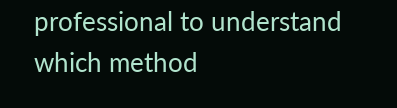professional to understand which method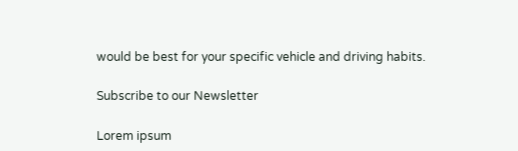would be best for your specific vehicle and driving habits.

Subscribe to our Newsletter

Lorem ipsum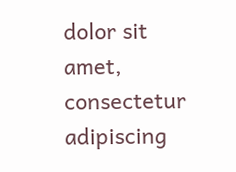dolor sit amet, consectetur adipiscing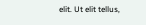elit. Ut elit tellus,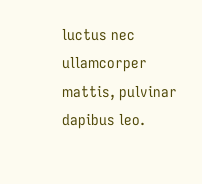luctus nec ullamcorper mattis, pulvinar dapibus leo.